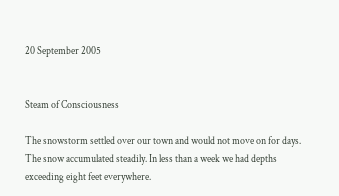20 September 2005


Steam of Consciousness

The snowstorm settled over our town and would not move on for days. The snow accumulated steadily. In less than a week we had depths exceeding eight feet everywhere.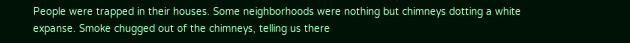People were trapped in their houses. Some neighborhoods were nothing but chimneys dotting a white expanse. Smoke chugged out of the chimneys, telling us there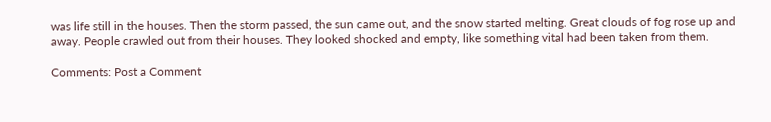was life still in the houses. Then the storm passed, the sun came out, and the snow started melting. Great clouds of fog rose up and away. People crawled out from their houses. They looked shocked and empty, like something vital had been taken from them.

Comments: Post a Comment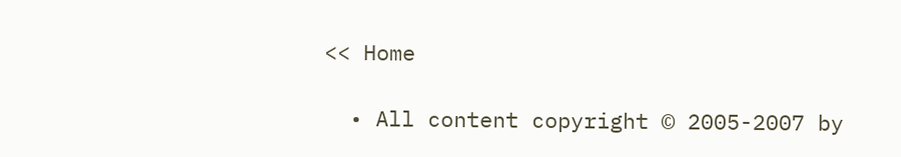<< Home

  • All content copyright © 2005-2007 by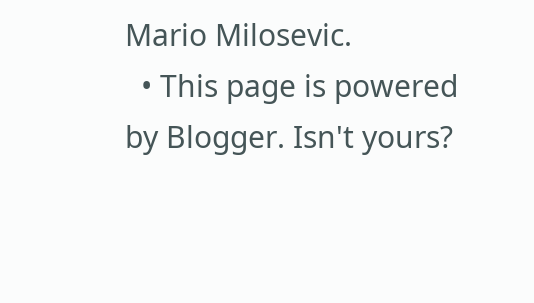Mario Milosevic.
  • This page is powered by Blogger. Isn't yours?